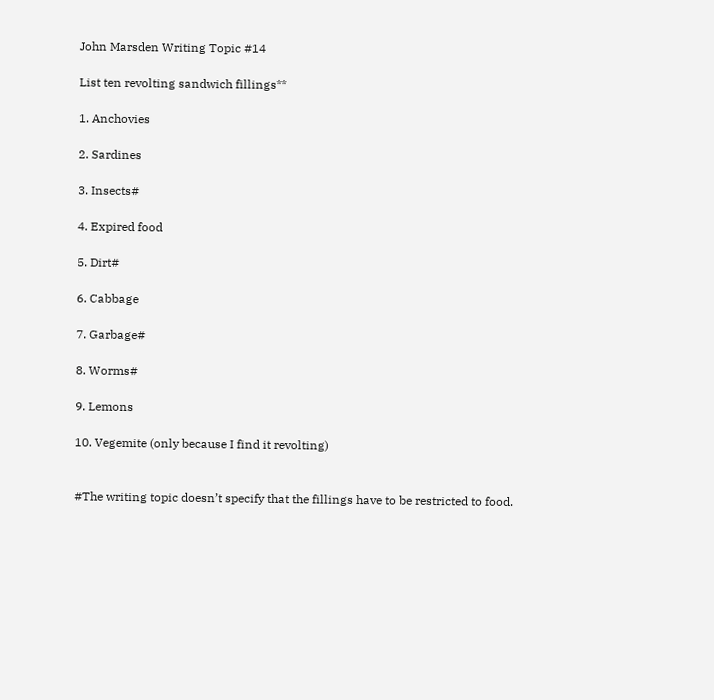John Marsden Writing Topic #14

List ten revolting sandwich fillings**

1. Anchovies

2. Sardines

3. Insects#

4. Expired food

5. Dirt#

6. Cabbage

7. Garbage#

8. Worms#

9. Lemons

10. Vegemite (only because I find it revolting)


#The writing topic doesn’t specify that the fillings have to be restricted to food.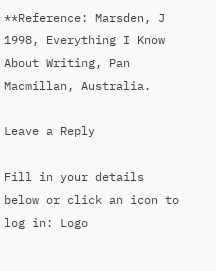**Reference: Marsden, J 1998, Everything I Know About Writing, Pan Macmillan, Australia.

Leave a Reply

Fill in your details below or click an icon to log in: Logo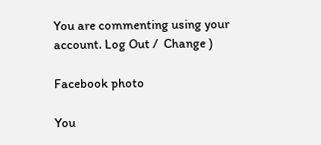You are commenting using your account. Log Out /  Change )

Facebook photo

You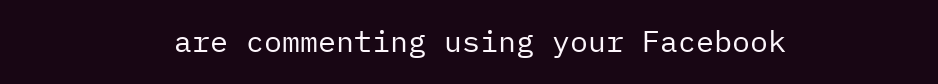are commenting using your Facebook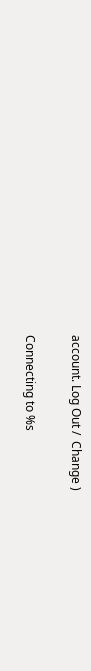account. Log Out /  Change )

Connecting to %s